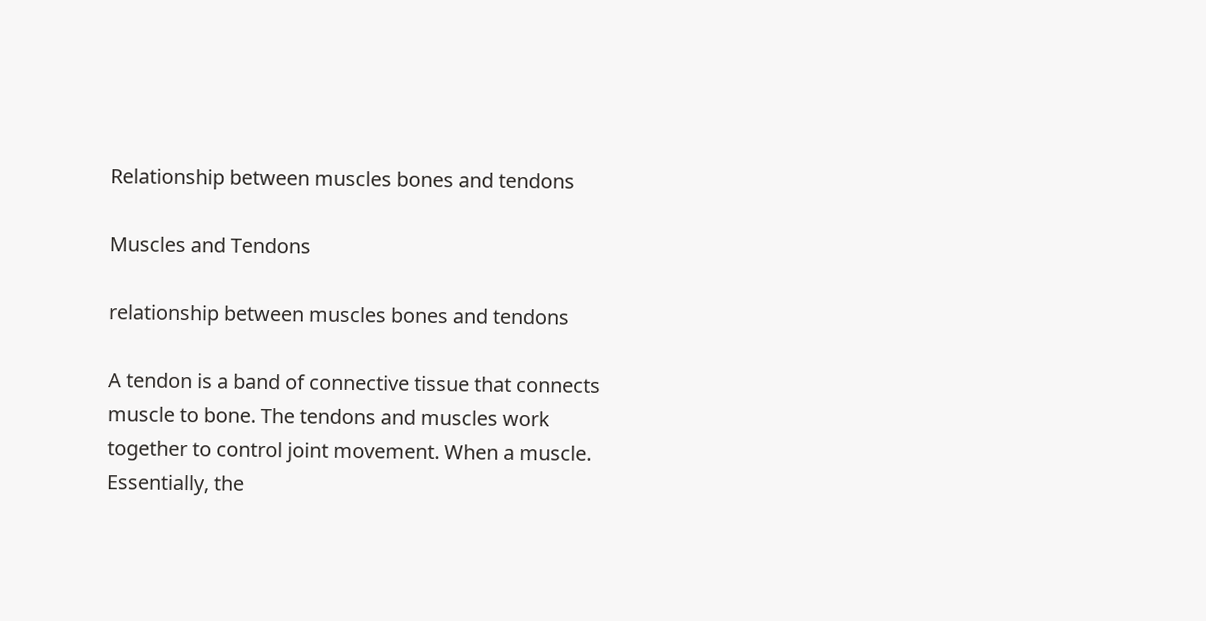Relationship between muscles bones and tendons

Muscles and Tendons

relationship between muscles bones and tendons

A tendon is a band of connective tissue that connects muscle to bone. The tendons and muscles work together to control joint movement. When a muscle. Essentially, the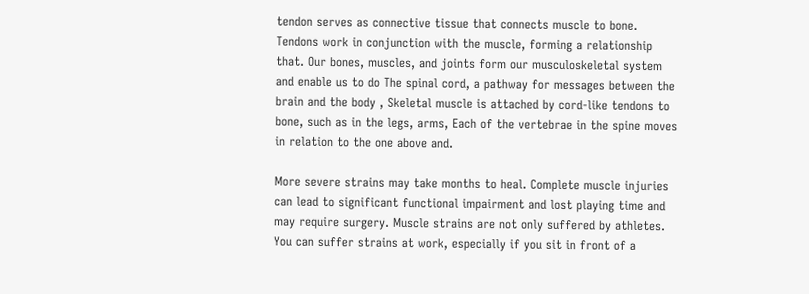tendon serves as connective tissue that connects muscle to bone. Tendons work in conjunction with the muscle, forming a relationship that. Our bones, muscles, and joints form our musculoskeletal system and enable us to do The spinal cord, a pathway for messages between the brain and the body , Skeletal muscle is attached by cord-like tendons to bone, such as in the legs, arms, Each of the vertebrae in the spine moves in relation to the one above and.

More severe strains may take months to heal. Complete muscle injuries can lead to significant functional impairment and lost playing time and may require surgery. Muscle strains are not only suffered by athletes. You can suffer strains at work, especially if you sit in front of a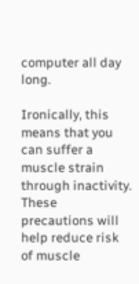computer all day long.

Ironically, this means that you can suffer a muscle strain through inactivity. These precautions will help reduce risk of muscle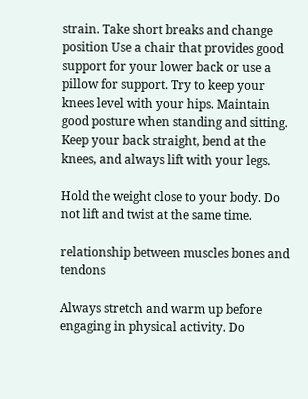strain. Take short breaks and change position Use a chair that provides good support for your lower back or use a pillow for support. Try to keep your knees level with your hips. Maintain good posture when standing and sitting. Keep your back straight, bend at the knees, and always lift with your legs.

Hold the weight close to your body. Do not lift and twist at the same time.

relationship between muscles bones and tendons

Always stretch and warm up before engaging in physical activity. Do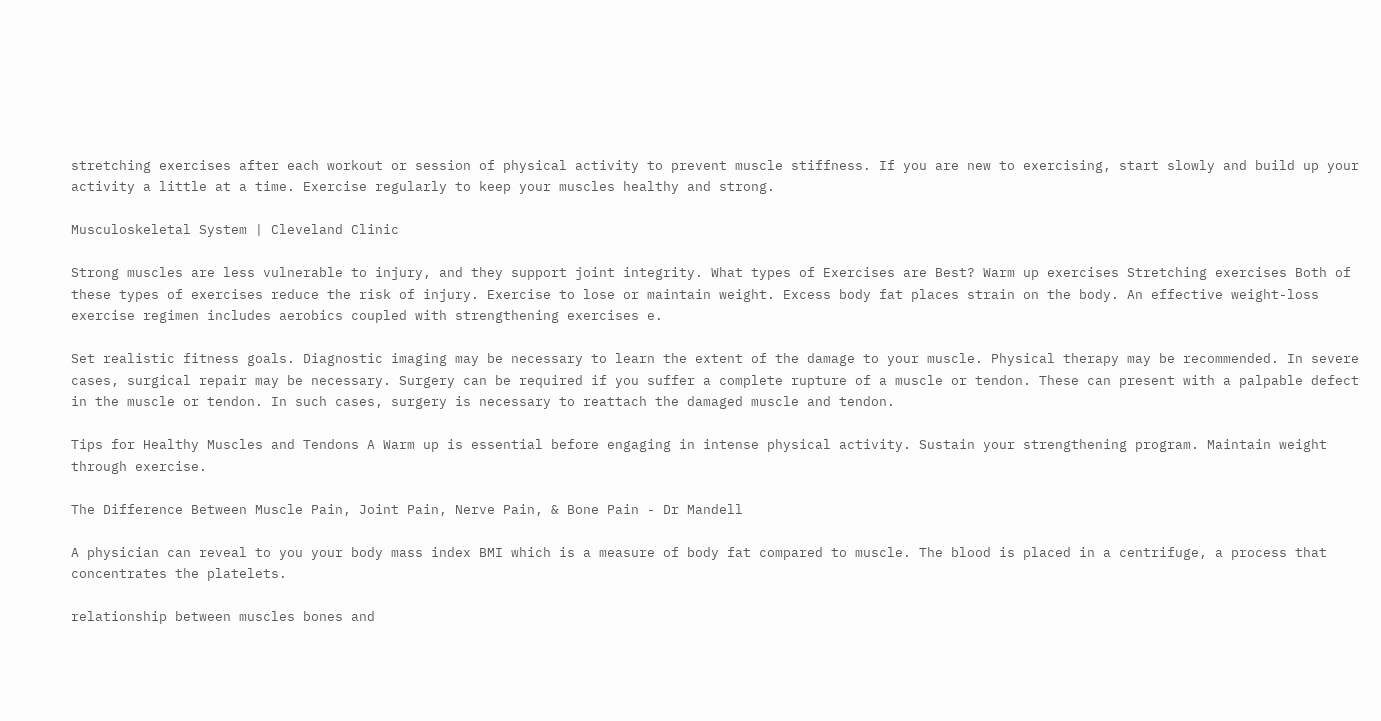stretching exercises after each workout or session of physical activity to prevent muscle stiffness. If you are new to exercising, start slowly and build up your activity a little at a time. Exercise regularly to keep your muscles healthy and strong.

Musculoskeletal System | Cleveland Clinic

Strong muscles are less vulnerable to injury, and they support joint integrity. What types of Exercises are Best? Warm up exercises Stretching exercises Both of these types of exercises reduce the risk of injury. Exercise to lose or maintain weight. Excess body fat places strain on the body. An effective weight-loss exercise regimen includes aerobics coupled with strengthening exercises e.

Set realistic fitness goals. Diagnostic imaging may be necessary to learn the extent of the damage to your muscle. Physical therapy may be recommended. In severe cases, surgical repair may be necessary. Surgery can be required if you suffer a complete rupture of a muscle or tendon. These can present with a palpable defect in the muscle or tendon. In such cases, surgery is necessary to reattach the damaged muscle and tendon.

Tips for Healthy Muscles and Tendons A Warm up is essential before engaging in intense physical activity. Sustain your strengthening program. Maintain weight through exercise.

The Difference Between Muscle Pain, Joint Pain, Nerve Pain, & Bone Pain - Dr Mandell

A physician can reveal to you your body mass index BMI which is a measure of body fat compared to muscle. The blood is placed in a centrifuge, a process that concentrates the platelets.

relationship between muscles bones and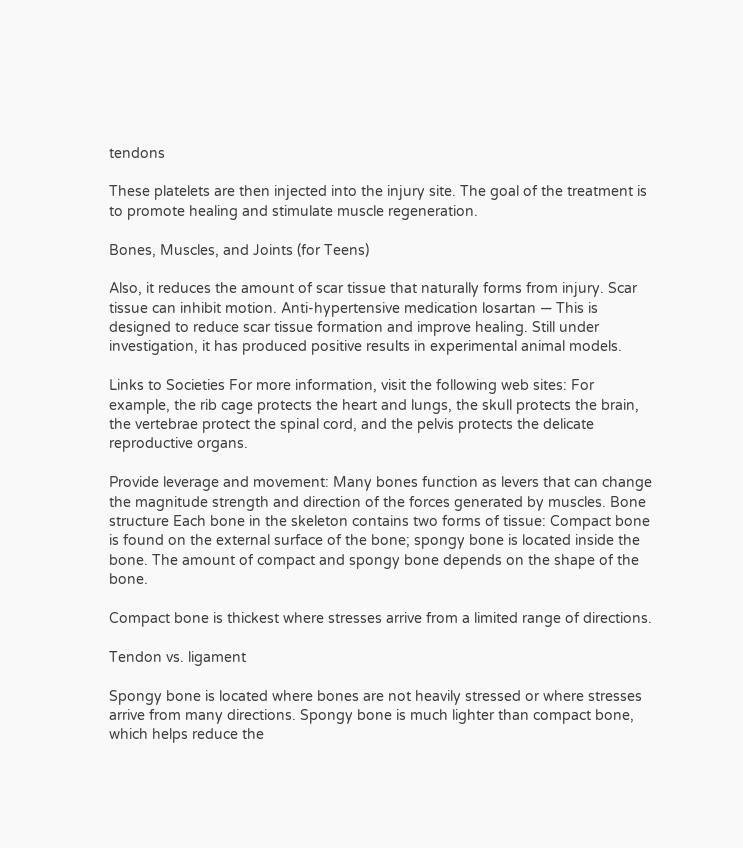tendons

These platelets are then injected into the injury site. The goal of the treatment is to promote healing and stimulate muscle regeneration.

Bones, Muscles, and Joints (for Teens)

Also, it reduces the amount of scar tissue that naturally forms from injury. Scar tissue can inhibit motion. Anti-hypertensive medication losartan — This is designed to reduce scar tissue formation and improve healing. Still under investigation, it has produced positive results in experimental animal models.

Links to Societies For more information, visit the following web sites: For example, the rib cage protects the heart and lungs, the skull protects the brain, the vertebrae protect the spinal cord, and the pelvis protects the delicate reproductive organs.

Provide leverage and movement: Many bones function as levers that can change the magnitude strength and direction of the forces generated by muscles. Bone structure Each bone in the skeleton contains two forms of tissue: Compact bone is found on the external surface of the bone; spongy bone is located inside the bone. The amount of compact and spongy bone depends on the shape of the bone.

Compact bone is thickest where stresses arrive from a limited range of directions.

Tendon vs. ligament

Spongy bone is located where bones are not heavily stressed or where stresses arrive from many directions. Spongy bone is much lighter than compact bone, which helps reduce the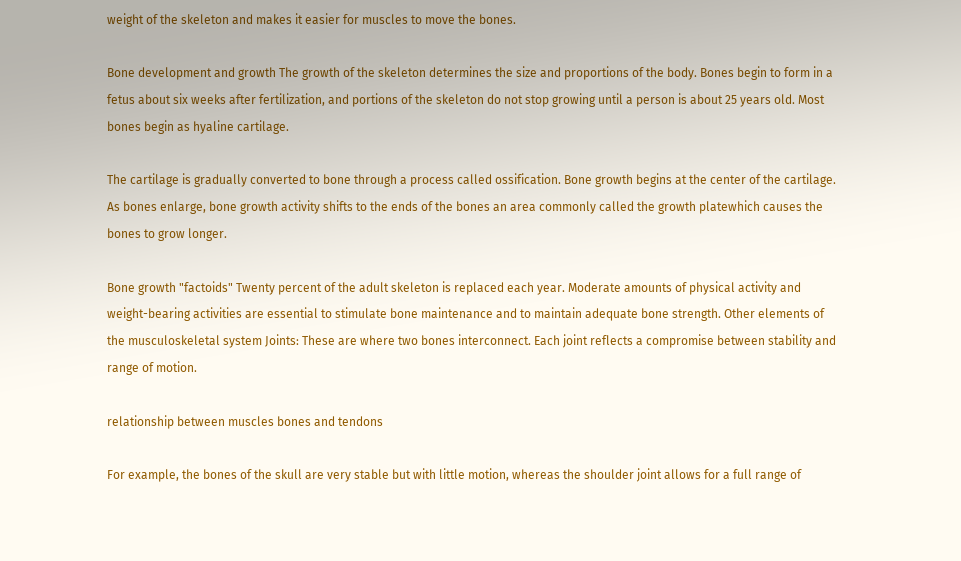weight of the skeleton and makes it easier for muscles to move the bones.

Bone development and growth The growth of the skeleton determines the size and proportions of the body. Bones begin to form in a fetus about six weeks after fertilization, and portions of the skeleton do not stop growing until a person is about 25 years old. Most bones begin as hyaline cartilage.

The cartilage is gradually converted to bone through a process called ossification. Bone growth begins at the center of the cartilage. As bones enlarge, bone growth activity shifts to the ends of the bones an area commonly called the growth platewhich causes the bones to grow longer.

Bone growth "factoids" Twenty percent of the adult skeleton is replaced each year. Moderate amounts of physical activity and weight-bearing activities are essential to stimulate bone maintenance and to maintain adequate bone strength. Other elements of the musculoskeletal system Joints: These are where two bones interconnect. Each joint reflects a compromise between stability and range of motion.

relationship between muscles bones and tendons

For example, the bones of the skull are very stable but with little motion, whereas the shoulder joint allows for a full range of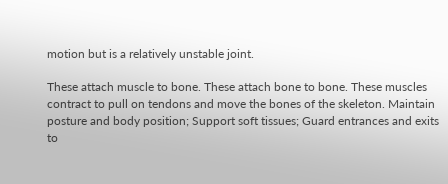motion but is a relatively unstable joint.

These attach muscle to bone. These attach bone to bone. These muscles contract to pull on tendons and move the bones of the skeleton. Maintain posture and body position; Support soft tissues; Guard entrances and exits to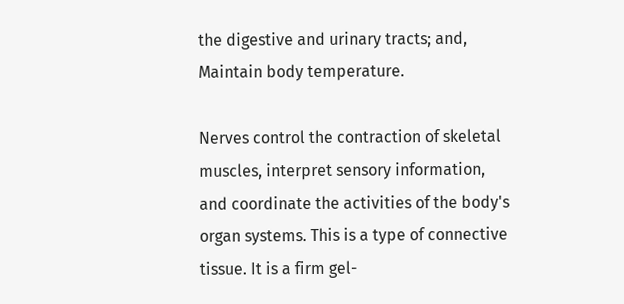the digestive and urinary tracts; and, Maintain body temperature.

Nerves control the contraction of skeletal muscles, interpret sensory information, and coordinate the activities of the body's organ systems. This is a type of connective tissue. It is a firm gel-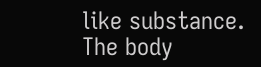like substance. The body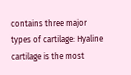contains three major types of cartilage: Hyaline cartilage is the most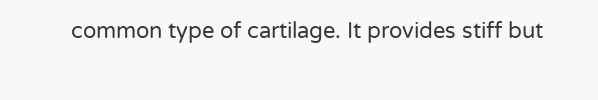common type of cartilage. It provides stiff but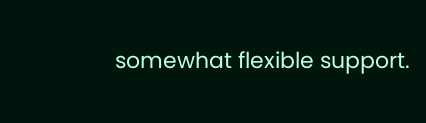somewhat flexible support.